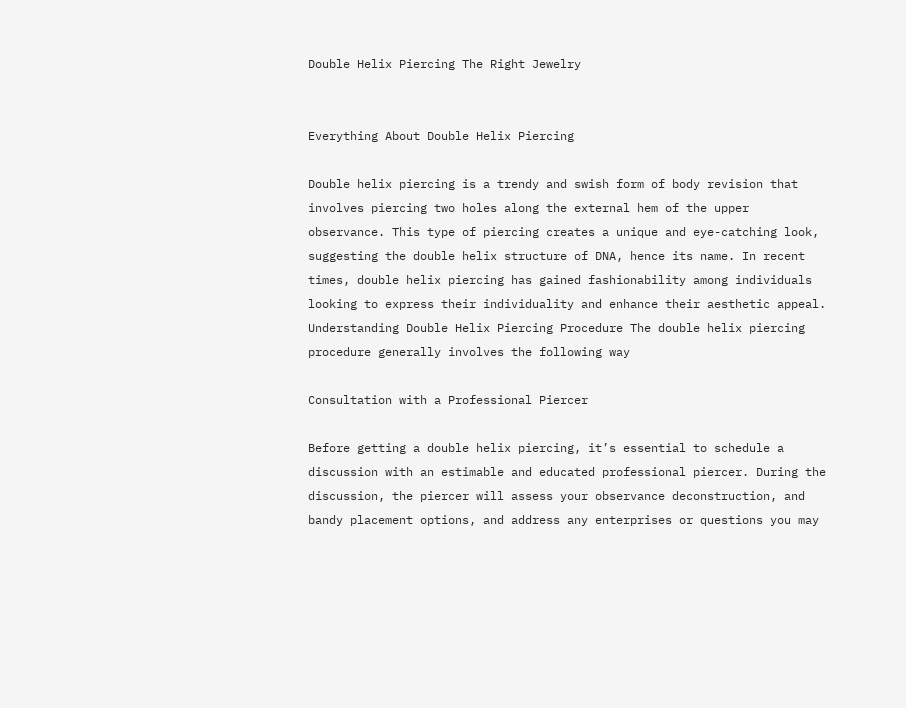Double Helix Piercing The Right Jewelry


Everything About Double Helix Piercing

Double helix piercing is a trendy and swish form of body revision that involves piercing two holes along the external hem of the upper observance. This type of piercing creates a unique and eye-catching look, suggesting the double helix structure of DNA, hence its name. In recent times, double helix piercing has gained fashionability among individuals looking to express their individuality and enhance their aesthetic appeal. Understanding Double Helix Piercing Procedure The double helix piercing procedure generally involves the following way

Consultation with a Professional Piercer

Before getting a double helix piercing, it’s essential to schedule a discussion with an estimable and educated professional piercer. During the discussion, the piercer will assess your observance deconstruction, and bandy placement options, and address any enterprises or questions you may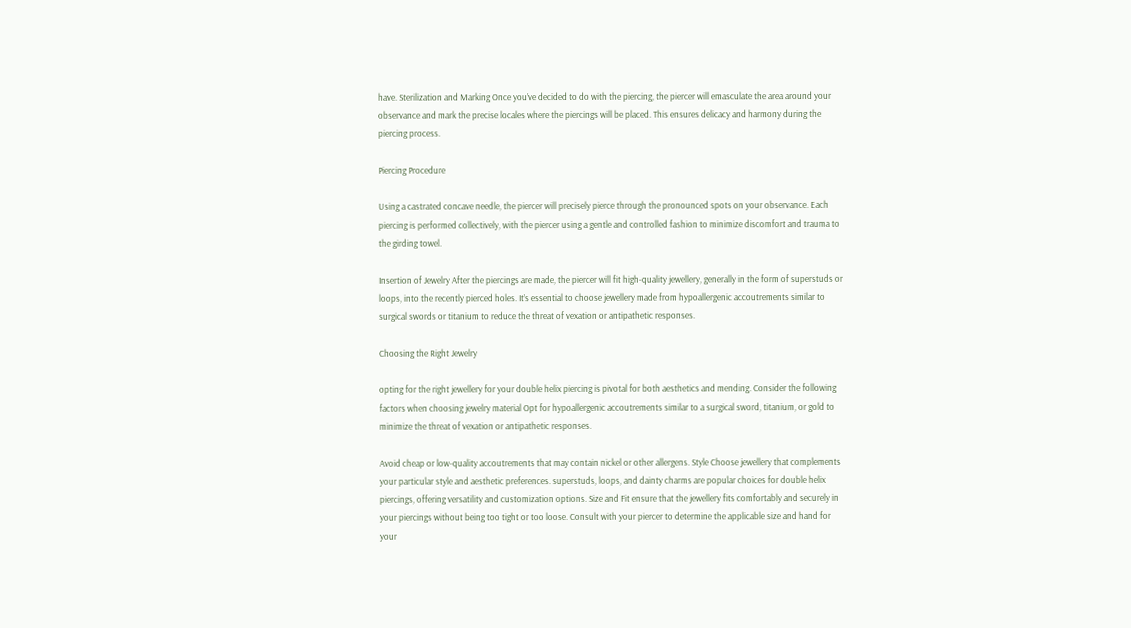have. Sterilization and Marking Once you’ve decided to do with the piercing, the piercer will emasculate the area around your observance and mark the precise locales where the piercings will be placed. This ensures delicacy and harmony during the piercing process.

Piercing Procedure

Using a castrated concave needle, the piercer will precisely pierce through the pronounced spots on your observance. Each piercing is performed collectively, with the piercer using a gentle and controlled fashion to minimize discomfort and trauma to the girding towel.

Insertion of Jewelry After the piercings are made, the piercer will fit high-quality jewellery, generally in the form of superstuds or loops, into the recently pierced holes. It’s essential to choose jewellery made from hypoallergenic accoutrements similar to surgical swords or titanium to reduce the threat of vexation or antipathetic responses.

Choosing the Right Jewelry

opting for the right jewellery for your double helix piercing is pivotal for both aesthetics and mending. Consider the following factors when choosing jewelry material Opt for hypoallergenic accoutrements similar to a surgical sword, titanium, or gold to minimize the threat of vexation or antipathetic responses.

Avoid cheap or low-quality accoutrements that may contain nickel or other allergens. Style Choose jewellery that complements your particular style and aesthetic preferences. superstuds, loops, and dainty charms are popular choices for double helix piercings, offering versatility and customization options. Size and Fit ensure that the jewellery fits comfortably and securely in your piercings without being too tight or too loose. Consult with your piercer to determine the applicable size and hand for your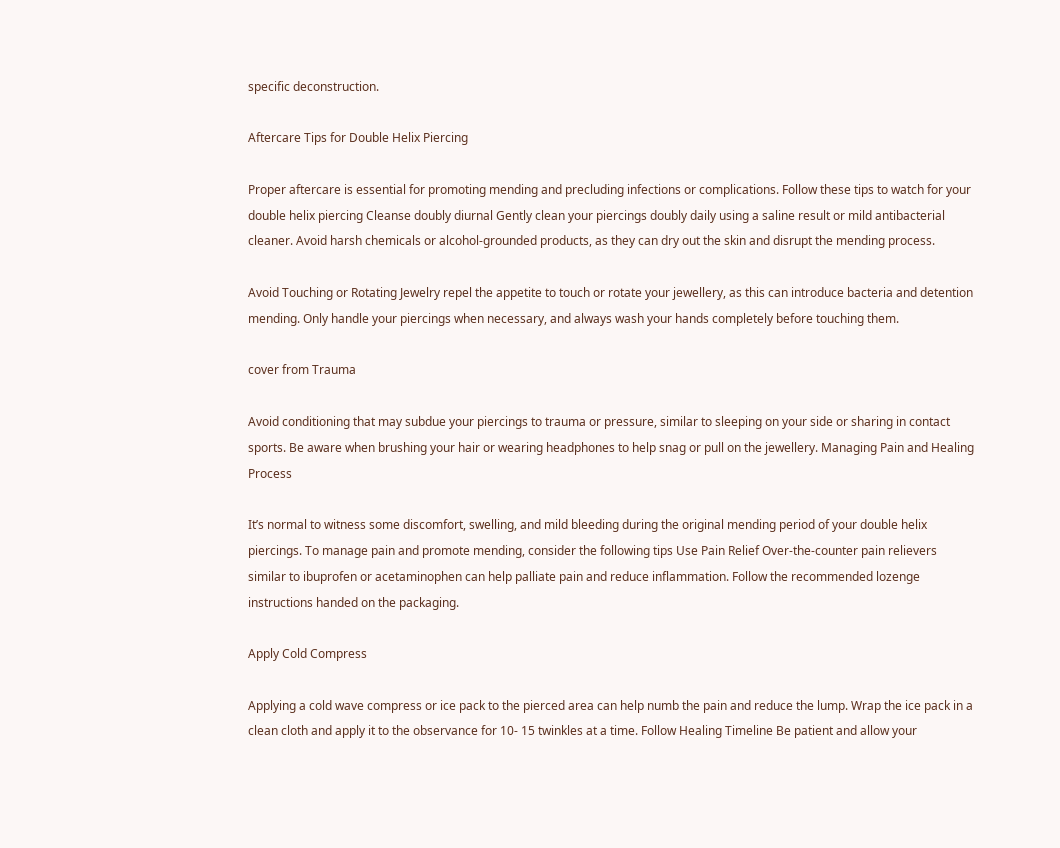specific deconstruction.

Aftercare Tips for Double Helix Piercing

Proper aftercare is essential for promoting mending and precluding infections or complications. Follow these tips to watch for your double helix piercing Cleanse doubly diurnal Gently clean your piercings doubly daily using a saline result or mild antibacterial cleaner. Avoid harsh chemicals or alcohol-grounded products, as they can dry out the skin and disrupt the mending process.

Avoid Touching or Rotating Jewelry repel the appetite to touch or rotate your jewellery, as this can introduce bacteria and detention mending. Only handle your piercings when necessary, and always wash your hands completely before touching them.

cover from Trauma

Avoid conditioning that may subdue your piercings to trauma or pressure, similar to sleeping on your side or sharing in contact sports. Be aware when brushing your hair or wearing headphones to help snag or pull on the jewellery. Managing Pain and Healing Process

It’s normal to witness some discomfort, swelling, and mild bleeding during the original mending period of your double helix piercings. To manage pain and promote mending, consider the following tips Use Pain Relief Over-the-counter pain relievers similar to ibuprofen or acetaminophen can help palliate pain and reduce inflammation. Follow the recommended lozenge instructions handed on the packaging.

Apply Cold Compress

Applying a cold wave compress or ice pack to the pierced area can help numb the pain and reduce the lump. Wrap the ice pack in a clean cloth and apply it to the observance for 10- 15 twinkles at a time. Follow Healing Timeline Be patient and allow your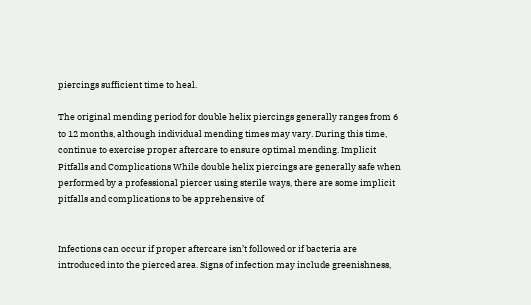piercings sufficient time to heal.

The original mending period for double helix piercings generally ranges from 6 to 12 months, although individual mending times may vary. During this time, continue to exercise proper aftercare to ensure optimal mending. Implicit Pitfalls and Complications While double helix piercings are generally safe when performed by a professional piercer using sterile ways, there are some implicit pitfalls and complications to be apprehensive of


Infections can occur if proper aftercare isn’t followed or if bacteria are introduced into the pierced area. Signs of infection may include greenishness,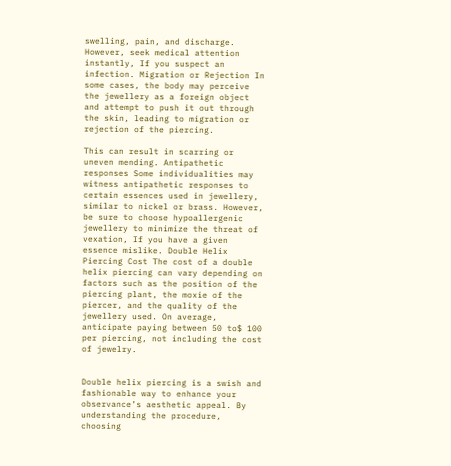swelling, pain, and discharge. However, seek medical attention instantly, If you suspect an infection. Migration or Rejection In some cases, the body may perceive the jewellery as a foreign object and attempt to push it out through the skin, leading to migration or rejection of the piercing.

This can result in scarring or uneven mending. Antipathetic responses Some individualities may witness antipathetic responses to certain essences used in jewellery, similar to nickel or brass. However, be sure to choose hypoallergenic jewellery to minimize the threat of vexation, If you have a given essence mislike. Double Helix Piercing Cost The cost of a double helix piercing can vary depending on factors such as the position of the piercing plant, the moxie of the piercer, and the quality of the jewellery used. On average, anticipate paying between 50 to$ 100 per piercing, not including the cost of jewelry.


Double helix piercing is a swish and fashionable way to enhance your observance’s aesthetic appeal. By understanding the procedure, choosing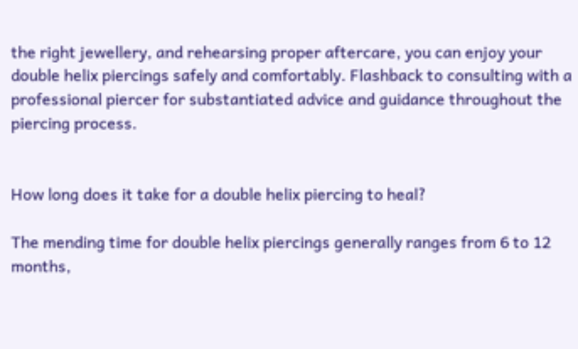the right jewellery, and rehearsing proper aftercare, you can enjoy your double helix piercings safely and comfortably. Flashback to consulting with a professional piercer for substantiated advice and guidance throughout the piercing process.


How long does it take for a double helix piercing to heal?

The mending time for double helix piercings generally ranges from 6 to 12 months,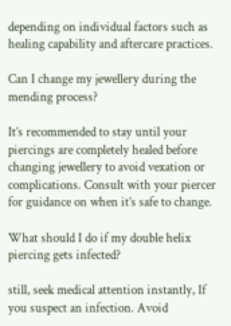depending on individual factors such as healing capability and aftercare practices.

Can I change my jewellery during the mending process?

It’s recommended to stay until your piercings are completely healed before changing jewellery to avoid vexation or complications. Consult with your piercer for guidance on when it’s safe to change.

What should I do if my double helix piercing gets infected?

still, seek medical attention instantly, If you suspect an infection. Avoid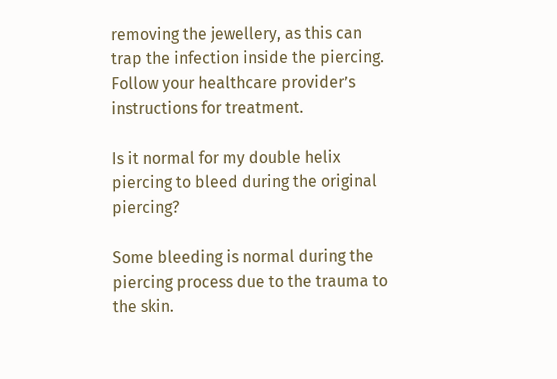removing the jewellery, as this can trap the infection inside the piercing. Follow your healthcare provider’s instructions for treatment.

Is it normal for my double helix piercing to bleed during the original piercing?

Some bleeding is normal during the piercing process due to the trauma to the skin.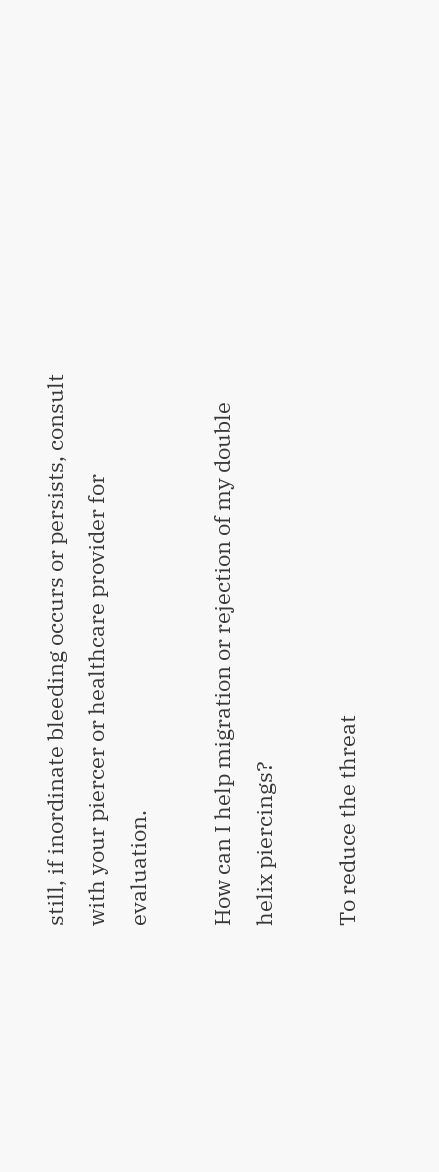still, if inordinate bleeding occurs or persists, consult with your piercer or healthcare provider for evaluation.

How can I help migration or rejection of my double helix piercings?

To reduce the threat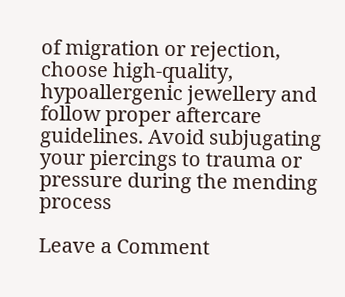of migration or rejection, choose high-quality, hypoallergenic jewellery and follow proper aftercare guidelines. Avoid subjugating your piercings to trauma or pressure during the mending process

Leave a Comment